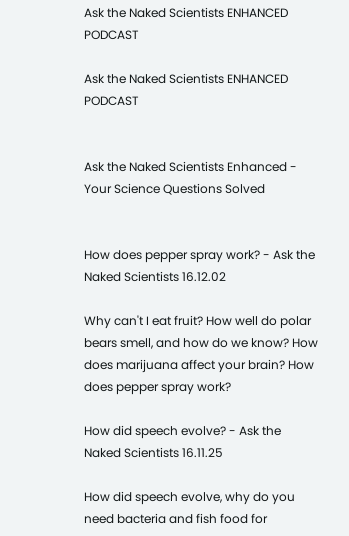Ask the Naked Scientists ENHANCED PODCAST

Ask the Naked Scientists ENHANCED PODCAST


Ask the Naked Scientists Enhanced - Your Science Questions Solved


How does pepper spray work? - Ask the Naked Scientists 16.12.02

Why can't I eat fruit? How well do polar bears smell, and how do we know? How does marijuana affect your brain? How does pepper spray work?

How did speech evolve? - Ask the Naked Scientists 16.11.25

How did speech evolve, why do you need bacteria and fish food for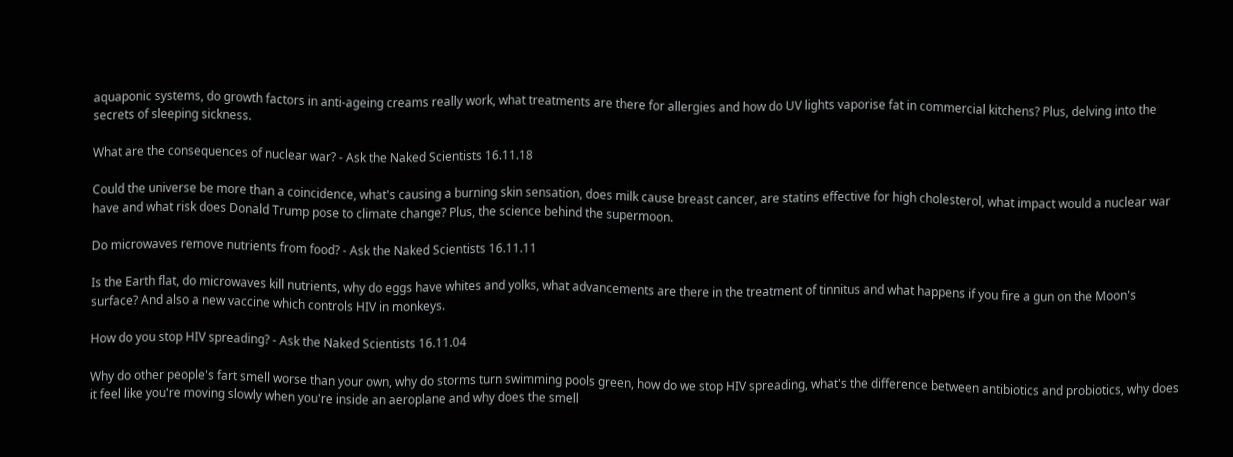aquaponic systems, do growth factors in anti-ageing creams really work, what treatments are there for allergies and how do UV lights vaporise fat in commercial kitchens? Plus, delving into the secrets of sleeping sickness.

What are the consequences of nuclear war? - Ask the Naked Scientists 16.11.18

Could the universe be more than a coincidence, what's causing a burning skin sensation, does milk cause breast cancer, are statins effective for high cholesterol, what impact would a nuclear war have and what risk does Donald Trump pose to climate change? Plus, the science behind the supermoon.

Do microwaves remove nutrients from food? - Ask the Naked Scientists 16.11.11

Is the Earth flat, do microwaves kill nutrients, why do eggs have whites and yolks, what advancements are there in the treatment of tinnitus and what happens if you fire a gun on the Moon's surface? And also a new vaccine which controls HIV in monkeys.

How do you stop HIV spreading? - Ask the Naked Scientists 16.11.04

Why do other people's fart smell worse than your own, why do storms turn swimming pools green, how do we stop HIV spreading, what's the difference between antibiotics and probiotics, why does it feel like you're moving slowly when you're inside an aeroplane and why does the smell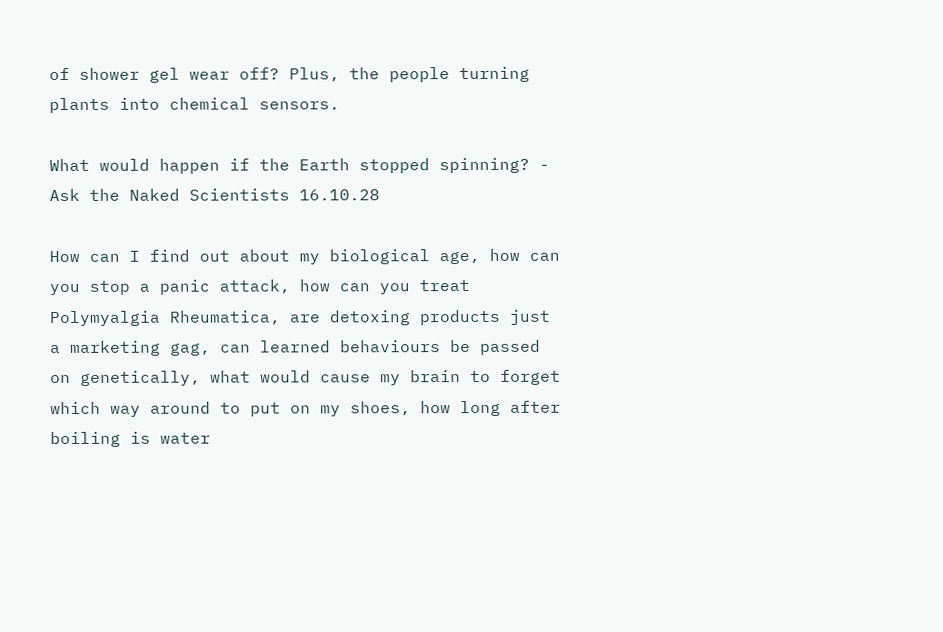of shower gel wear off? Plus, the people turning plants into chemical sensors.

What would happen if the Earth stopped spinning? - Ask the Naked Scientists 16.10.28

How can I find out about my biological age, how can you stop a panic attack, how can you treat Polymyalgia Rheumatica, are detoxing products just a marketing gag, can learned behaviours be passed on genetically, what would cause my brain to forget which way around to put on my shoes, how long after boiling is water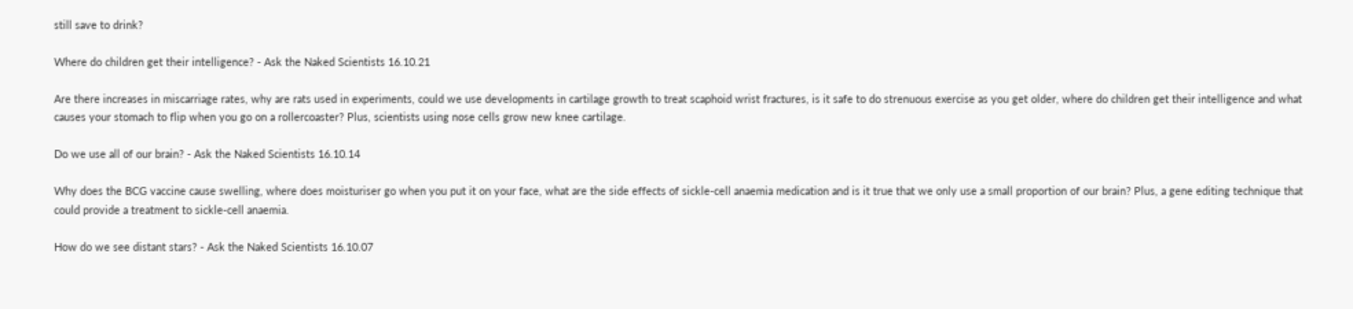still save to drink?

Where do children get their intelligence? - Ask the Naked Scientists 16.10.21

Are there increases in miscarriage rates, why are rats used in experiments, could we use developments in cartilage growth to treat scaphoid wrist fractures, is it safe to do strenuous exercise as you get older, where do children get their intelligence and what causes your stomach to flip when you go on a rollercoaster? Plus, scientists using nose cells grow new knee cartilage.

Do we use all of our brain? - Ask the Naked Scientists 16.10.14

Why does the BCG vaccine cause swelling, where does moisturiser go when you put it on your face, what are the side effects of sickle-cell anaemia medication and is it true that we only use a small proportion of our brain? Plus, a gene editing technique that could provide a treatment to sickle-cell anaemia.

How do we see distant stars? - Ask the Naked Scientists 16.10.07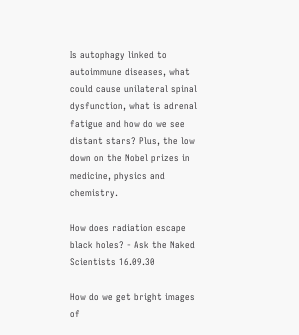Is autophagy linked to autoimmune diseases, what could cause unilateral spinal dysfunction, what is adrenal fatigue and how do we see distant stars? Plus, the low down on the Nobel prizes in medicine, physics and chemistry.

How does radiation escape black holes? - Ask the Naked Scientists 16.09.30

How do we get bright images of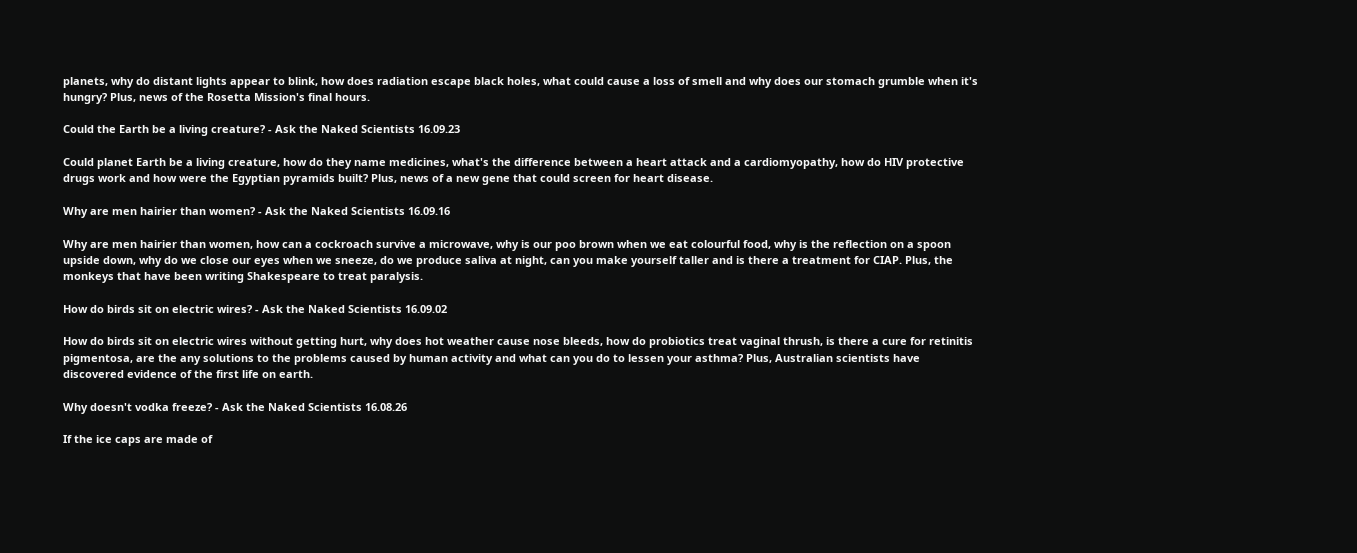planets, why do distant lights appear to blink, how does radiation escape black holes, what could cause a loss of smell and why does our stomach grumble when it's hungry? Plus, news of the Rosetta Mission's final hours.

Could the Earth be a living creature? - Ask the Naked Scientists 16.09.23

Could planet Earth be a living creature, how do they name medicines, what's the difference between a heart attack and a cardiomyopathy, how do HIV protective drugs work and how were the Egyptian pyramids built? Plus, news of a new gene that could screen for heart disease.

Why are men hairier than women? - Ask the Naked Scientists 16.09.16

Why are men hairier than women, how can a cockroach survive a microwave, why is our poo brown when we eat colourful food, why is the reflection on a spoon upside down, why do we close our eyes when we sneeze, do we produce saliva at night, can you make yourself taller and is there a treatment for CIAP. Plus, the monkeys that have been writing Shakespeare to treat paralysis.

How do birds sit on electric wires? - Ask the Naked Scientists 16.09.02

How do birds sit on electric wires without getting hurt, why does hot weather cause nose bleeds, how do probiotics treat vaginal thrush, is there a cure for retinitis pigmentosa, are the any solutions to the problems caused by human activity and what can you do to lessen your asthma? Plus, Australian scientists have discovered evidence of the first life on earth.

Why doesn't vodka freeze? - Ask the Naked Scientists 16.08.26

If the ice caps are made of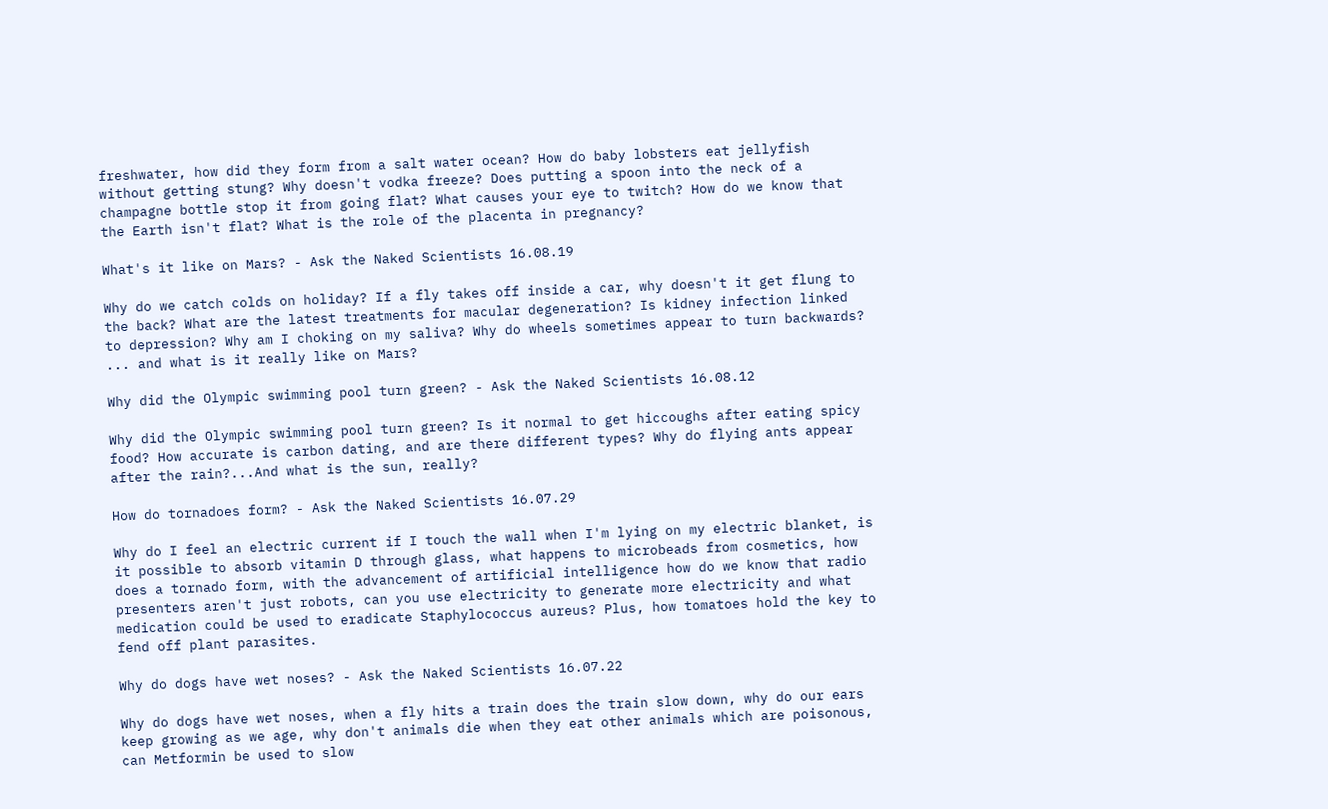freshwater, how did they form from a salt water ocean? How do baby lobsters eat jellyfish without getting stung? Why doesn't vodka freeze? Does putting a spoon into the neck of a champagne bottle stop it from going flat? What causes your eye to twitch? How do we know that the Earth isn't flat? What is the role of the placenta in pregnancy?

What's it like on Mars? - Ask the Naked Scientists 16.08.19

Why do we catch colds on holiday? If a fly takes off inside a car, why doesn't it get flung to the back? What are the latest treatments for macular degeneration? Is kidney infection linked to depression? Why am I choking on my saliva? Why do wheels sometimes appear to turn backwards? ... and what is it really like on Mars?

Why did the Olympic swimming pool turn green? - Ask the Naked Scientists 16.08.12

Why did the Olympic swimming pool turn green? Is it normal to get hiccoughs after eating spicy food? How accurate is carbon dating, and are there different types? Why do flying ants appear after the rain?...And what is the sun, really?

How do tornadoes form? - Ask the Naked Scientists 16.07.29

Why do I feel an electric current if I touch the wall when I'm lying on my electric blanket, is it possible to absorb vitamin D through glass, what happens to microbeads from cosmetics, how does a tornado form, with the advancement of artificial intelligence how do we know that radio presenters aren't just robots, can you use electricity to generate more electricity and what medication could be used to eradicate Staphylococcus aureus? Plus, how tomatoes hold the key to fend off plant parasites.

Why do dogs have wet noses? - Ask the Naked Scientists 16.07.22

Why do dogs have wet noses, when a fly hits a train does the train slow down, why do our ears keep growing as we age, why don't animals die when they eat other animals which are poisonous, can Metformin be used to slow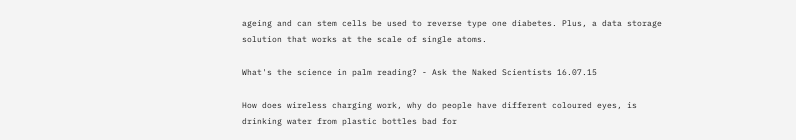ageing and can stem cells be used to reverse type one diabetes. Plus, a data storage solution that works at the scale of single atoms.

What's the science in palm reading? - Ask the Naked Scientists 16.07.15

How does wireless charging work, why do people have different coloured eyes, is drinking water from plastic bottles bad for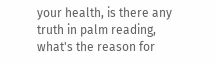your health, is there any truth in palm reading, what's the reason for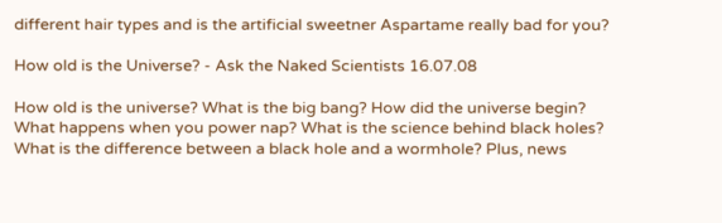different hair types and is the artificial sweetner Aspartame really bad for you?

How old is the Universe? - Ask the Naked Scientists 16.07.08

How old is the universe? What is the big bang? How did the universe begin? What happens when you power nap? What is the science behind black holes? What is the difference between a black hole and a wormhole? Plus, news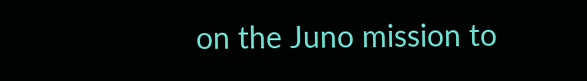on the Juno mission to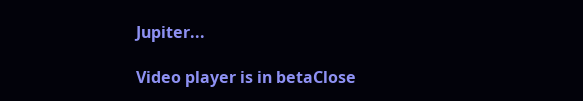Jupiter...

Video player is in betaClose